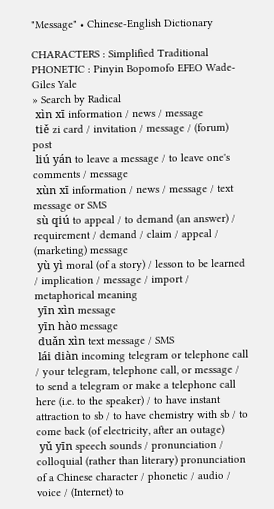"Message" • Chinese-English Dictionary

CHARACTERS : Simplified Traditional
PHONETIC : Pinyin Bopomofo EFEO Wade-Giles Yale
» Search by Radical
 xìn xī information / news / message
 tiě zi card / invitation / message / (forum) post
 liú yán to leave a message / to leave one's comments / message
 xùn xī information / news / message / text message or SMS
 sù qiú to appeal / to demand (an answer) / requirement / demand / claim / appeal / (marketing) message
 yù yì moral (of a story) / lesson to be learned / implication / message / import / metaphorical meaning
 yīn xìn message
 yīn hào message
 duǎn xìn text message / SMS
 lái diàn incoming telegram or telephone call / your telegram, telephone call, or message / to send a telegram or make a telephone call here (i.e. to the speaker) / to have instant attraction to sb / to have chemistry with sb / to come back (of electricity, after an outage)
 yǔ yīn speech sounds / pronunciation / colloquial (rather than literary) pronunciation of a Chinese character / phonetic / audio / voice / (Internet) to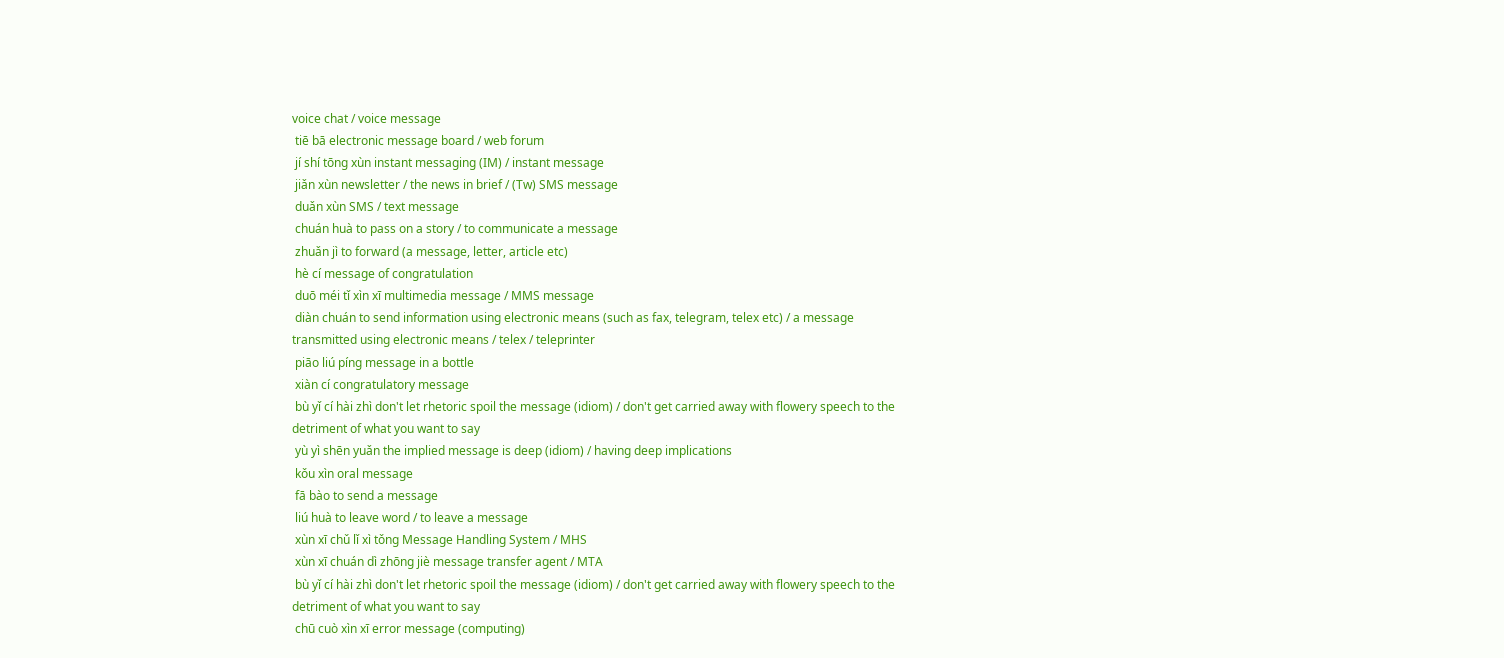voice chat / voice message
 tiē bā electronic message board / web forum
 jí shí tōng xùn instant messaging (IM) / instant message
 jiǎn xùn newsletter / the news in brief / (Tw) SMS message
 duǎn xùn SMS / text message
 chuán huà to pass on a story / to communicate a message
 zhuǎn jì to forward (a message, letter, article etc)
 hè cí message of congratulation
 duō méi tǐ xìn xī multimedia message / MMS message
 diàn chuán to send information using electronic means (such as fax, telegram, telex etc) / a message transmitted using electronic means / telex / teleprinter
 piāo liú píng message in a bottle
 xiàn cí congratulatory message
 bù yǐ cí hài zhì don't let rhetoric spoil the message (idiom) / don't get carried away with flowery speech to the detriment of what you want to say
 yù yì shēn yuǎn the implied message is deep (idiom) / having deep implications
 kǒu xìn oral message
 fā bào to send a message
 liú huà to leave word / to leave a message
 xùn xī chǔ lǐ xì tǒng Message Handling System / MHS
 xùn xī chuán dì zhōng jiè message transfer agent / MTA
 bù yǐ cí hài zhì don't let rhetoric spoil the message (idiom) / don't get carried away with flowery speech to the detriment of what you want to say
 chū cuò xìn xī error message (computing)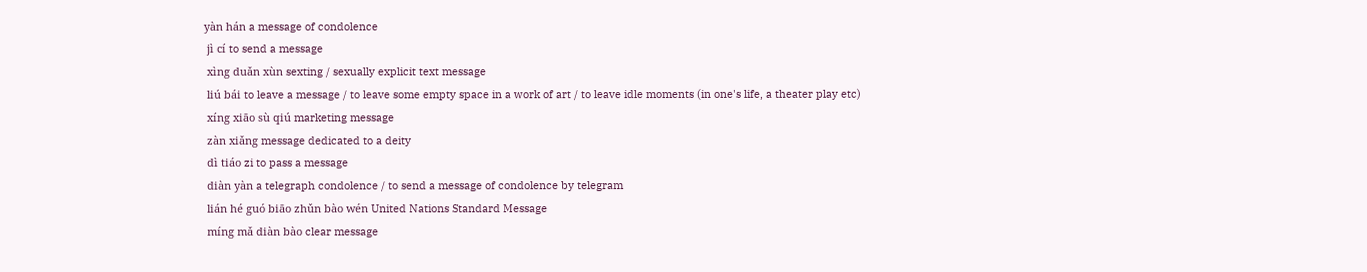yàn hán a message of condolence
 jì cí to send a message
 xìng duǎn xùn sexting / sexually explicit text message
 liú bái to leave a message / to leave some empty space in a work of art / to leave idle moments (in one's life, a theater play etc)
 xíng xiāo sù qiú marketing message
 zàn xiǎng message dedicated to a deity
 dì tiáo zi to pass a message
 diàn yàn a telegraph condolence / to send a message of condolence by telegram
 lián hé guó biāo zhǔn bào wén United Nations Standard Message
 míng mǎ diàn bào clear message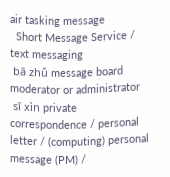air tasking message
  Short Message Service / text messaging
 bā zhǔ message board moderator or administrator
 sī xìn private correspondence / personal letter / (computing) personal message (PM) /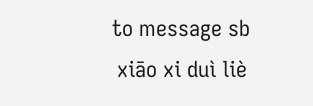to message sb
 xiāo xi duì liè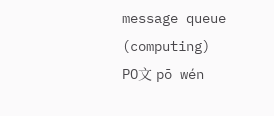message queue (computing)
PO文 pō wén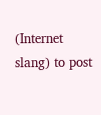(Internet slang) to post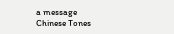a message
Chinese Tones